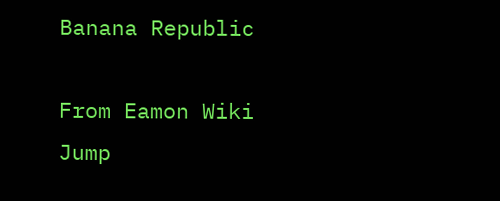Banana Republic

From Eamon Wiki
Jump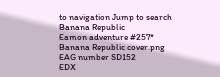to navigation Jump to search
Banana Republic
Eamon adventure #257*
Banana Republic cover.png
EAG number SD152
EDX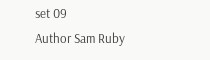set 09
Author Sam Ruby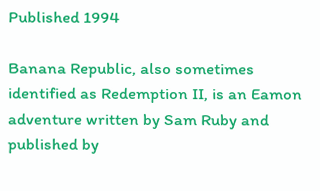Published 1994

Banana Republic, also sometimes identified as Redemption II, is an Eamon adventure written by Sam Ruby and published by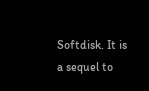Softdisk. It is a sequel to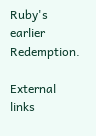Ruby's earlier Redemption.

External links